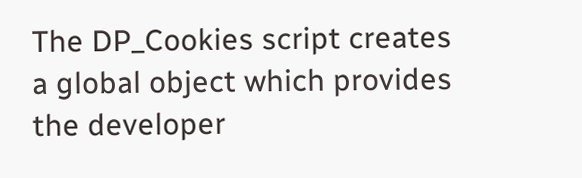The DP_Cookies script creates a global object which provides the developer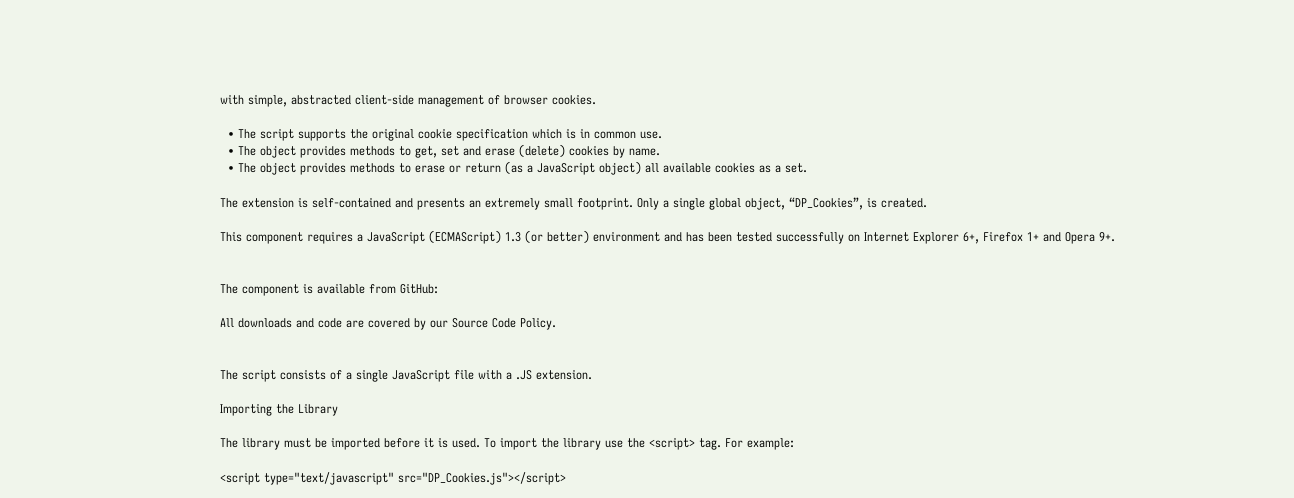with simple, abstracted client-side management of browser cookies.

  • The script supports the original cookie specification which is in common use.
  • The object provides methods to get, set and erase (delete) cookies by name.
  • The object provides methods to erase or return (as a JavaScript object) all available cookies as a set.

The extension is self-contained and presents an extremely small footprint. Only a single global object, “DP_Cookies”, is created.

This component requires a JavaScript (ECMAScript) 1.3 (or better) environment and has been tested successfully on Internet Explorer 6+, Firefox 1+ and Opera 9+.


The component is available from GitHub:

All downloads and code are covered by our Source Code Policy.


The script consists of a single JavaScript file with a .JS extension.

Importing the Library

The library must be imported before it is used. To import the library use the <script> tag. For example:

<script type="text/javascript" src="DP_Cookies.js"></script>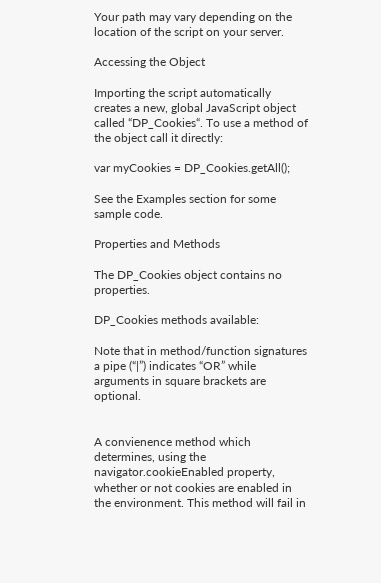Your path may vary depending on the location of the script on your server.

Accessing the Object

Importing the script automatically creates a new, global JavaScript object called “DP_Cookies“. To use a method of the object call it directly:

var myCookies = DP_Cookies.getAll();

See the Examples section for some sample code.

Properties and Methods

The DP_Cookies object contains no properties.

DP_Cookies methods available:

Note that in method/function signatures a pipe (“|”) indicates “OR” while arguments in square brackets are optional.


A convienence method which determines, using the navigator.cookieEnabled property, whether or not cookies are enabled in the environment. This method will fail in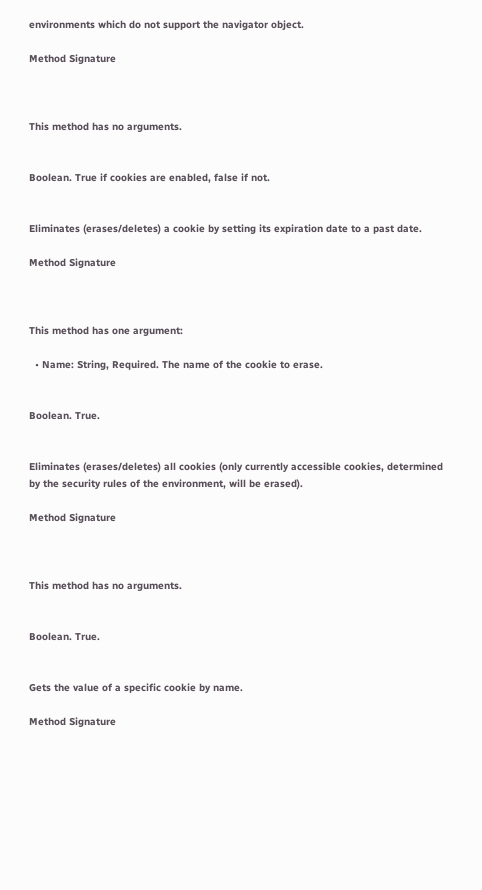environments which do not support the navigator object.

Method Signature



This method has no arguments.


Boolean. True if cookies are enabled, false if not.


Eliminates (erases/deletes) a cookie by setting its expiration date to a past date.

Method Signature



This method has one argument:

  • Name: String, Required. The name of the cookie to erase.


Boolean. True.


Eliminates (erases/deletes) all cookies (only currently accessible cookies, determined by the security rules of the environment, will be erased).

Method Signature



This method has no arguments.


Boolean. True.


Gets the value of a specific cookie by name.

Method Signature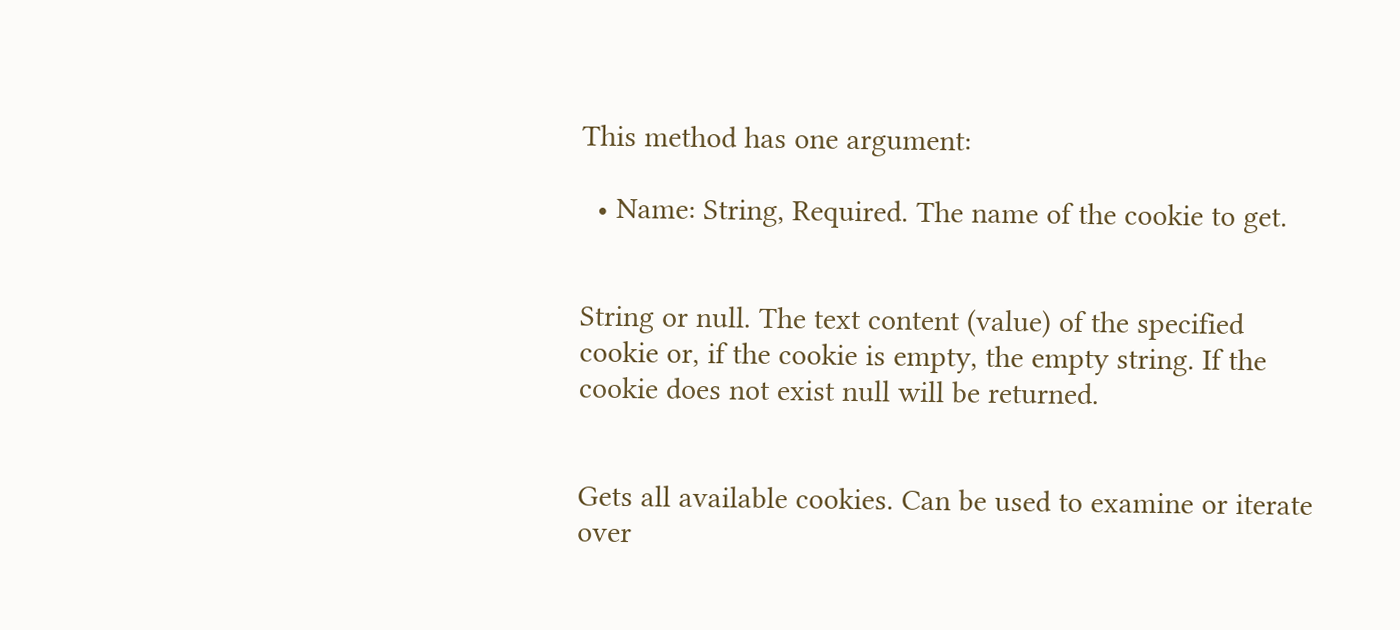This method has one argument:

  • Name: String, Required. The name of the cookie to get.


String or null. The text content (value) of the specified cookie or, if the cookie is empty, the empty string. If the cookie does not exist null will be returned.


Gets all available cookies. Can be used to examine or iterate over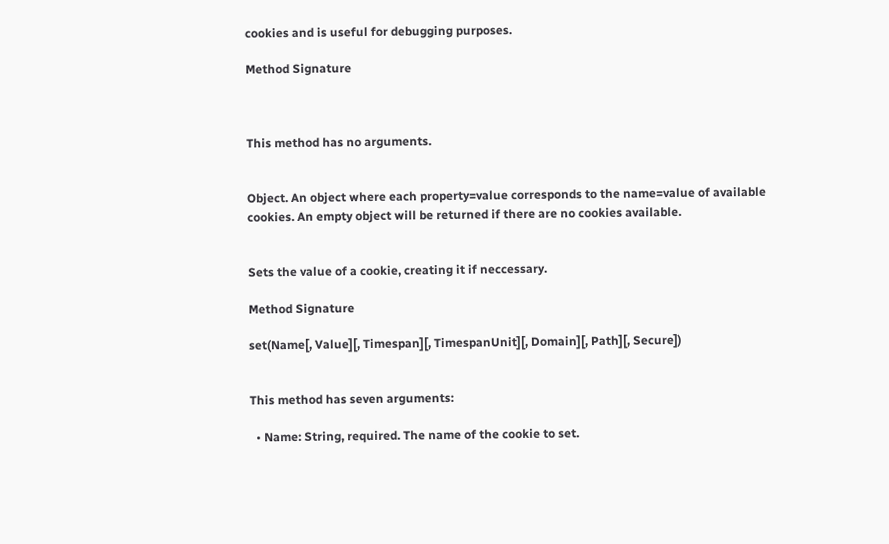cookies and is useful for debugging purposes.

Method Signature



This method has no arguments.


Object. An object where each property=value corresponds to the name=value of available cookies. An empty object will be returned if there are no cookies available.


Sets the value of a cookie, creating it if neccessary.

Method Signature

set(Name[, Value][, Timespan][, TimespanUnit][, Domain][, Path][, Secure])


This method has seven arguments:

  • Name: String, required. The name of the cookie to set.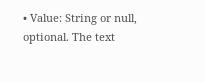• Value: String or null, optional. The text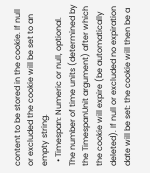content to be stored in the cookie. If null or excluded the cookie will be set to an empty string.
  • Timespan: Numeric or null, optional. The number of time units (determined by the TimespanUnit argument) after which the cookie will expire (be automatically deleted). If null or excluded no expiration date will be set: the cookie will then be a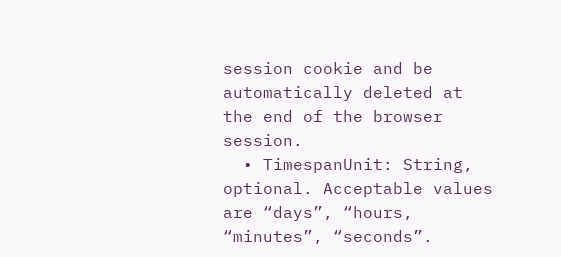session cookie and be automatically deleted at the end of the browser session.
  • TimespanUnit: String, optional. Acceptable values are “days”, “hours, “minutes”, “seconds”.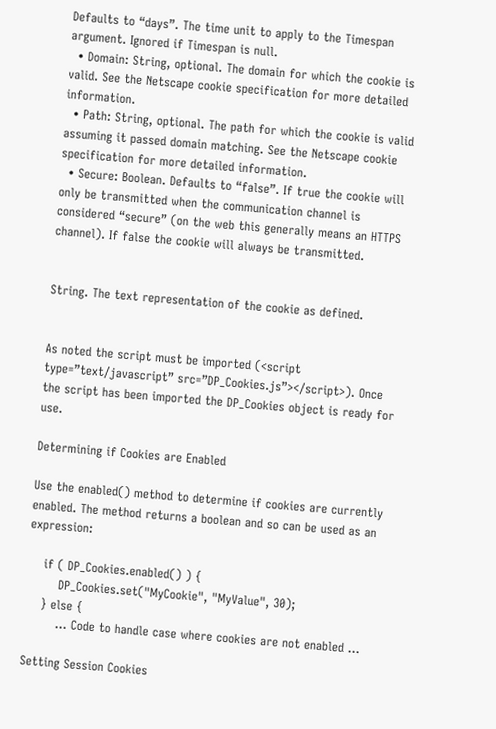Defaults to “days”. The time unit to apply to the Timespan argument. Ignored if Timespan is null.
  • Domain: String, optional. The domain for which the cookie is valid. See the Netscape cookie specification for more detailed information.
  • Path: String, optional. The path for which the cookie is valid assuming it passed domain matching. See the Netscape cookie specification for more detailed information.
  • Secure: Boolean. Defaults to “false”. If true the cookie will only be transmitted when the communication channel is considered “secure” (on the web this generally means an HTTPS channel). If false the cookie will always be transmitted.


String. The text representation of the cookie as defined.


As noted the script must be imported (<script type=”text/javascript” src=”DP_Cookies.js”></script>). Once the script has been imported the DP_Cookies object is ready for use.

Determining if Cookies are Enabled

Use the enabled() method to determine if cookies are currently enabled. The method returns a boolean and so can be used as an expression:

    if ( DP_Cookies.enabled() ) {
        DP_Cookies.set("MyCookie", "MyValue", 30);
    } else {
        ... Code to handle case where cookies are not enabled ...

Setting Session Cookies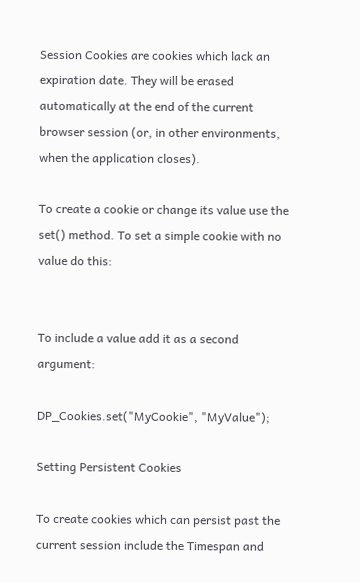Session Cookies are cookies which lack an expiration date. They will be erased automatically at the end of the current browser session (or, in other environments, when the application closes).

To create a cookie or change its value use the set() method. To set a simple cookie with no value do this:


To include a value add it as a second argument:

DP_Cookies.set("MyCookie", "MyValue");

Setting Persistent Cookies

To create cookies which can persist past the current session include the Timespan and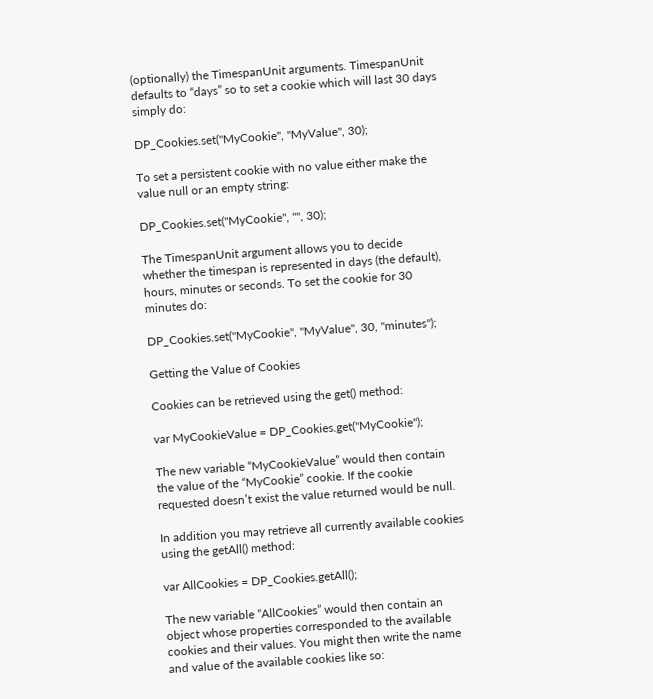(optionally) the TimespanUnit arguments. TimespanUnit defaults to “days” so to set a cookie which will last 30 days simply do:

DP_Cookies.set("MyCookie", "MyValue", 30);

To set a persistent cookie with no value either make the value null or an empty string:

DP_Cookies.set("MyCookie", "", 30);

The TimespanUnit argument allows you to decide whether the timespan is represented in days (the default), hours, minutes or seconds. To set the cookie for 30 minutes do:

DP_Cookies.set("MyCookie", "MyValue", 30, "minutes");

Getting the Value of Cookies

Cookies can be retrieved using the get() method:

var MyCookieValue = DP_Cookies.get("MyCookie");

The new variable “MyCookieValue” would then contain the value of the “MyCookie” cookie. If the cookie requested doesn’t exist the value returned would be null.

In addition you may retrieve all currently available cookies using the getAll() method:

var AllCookies = DP_Cookies.getAll();

The new variable “AllCookies” would then contain an object whose properties corresponded to the available cookies and their values. You might then write the name and value of the available cookies like so: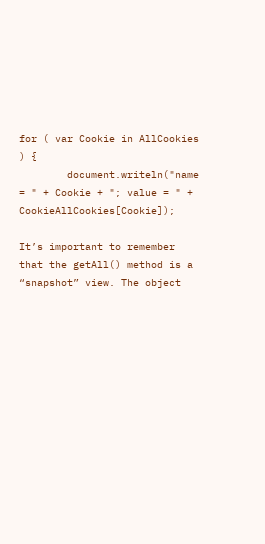for ( var Cookie in AllCookies ) {
        document.writeln("name = " + Cookie + "; value = " + CookieAllCookies[Cookie]);

It’s important to remember that the getAll() method is a “snapshot” view. The object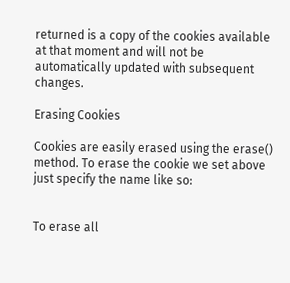returned is a copy of the cookies available at that moment and will not be automatically updated with subsequent changes.

Erasing Cookies

Cookies are easily erased using the erase() method. To erase the cookie we set above just specify the name like so:


To erase all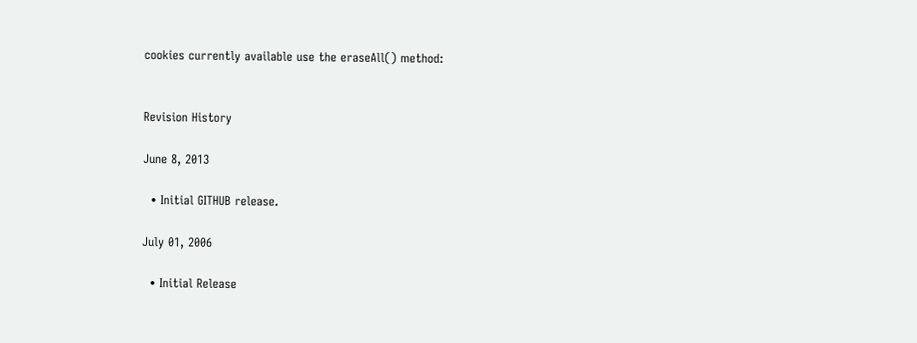cookies currently available use the eraseAll() method:


Revision History

June 8, 2013

  • Initial GITHUB release.

July 01, 2006

  • Initial Release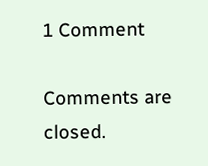1 Comment

Comments are closed.